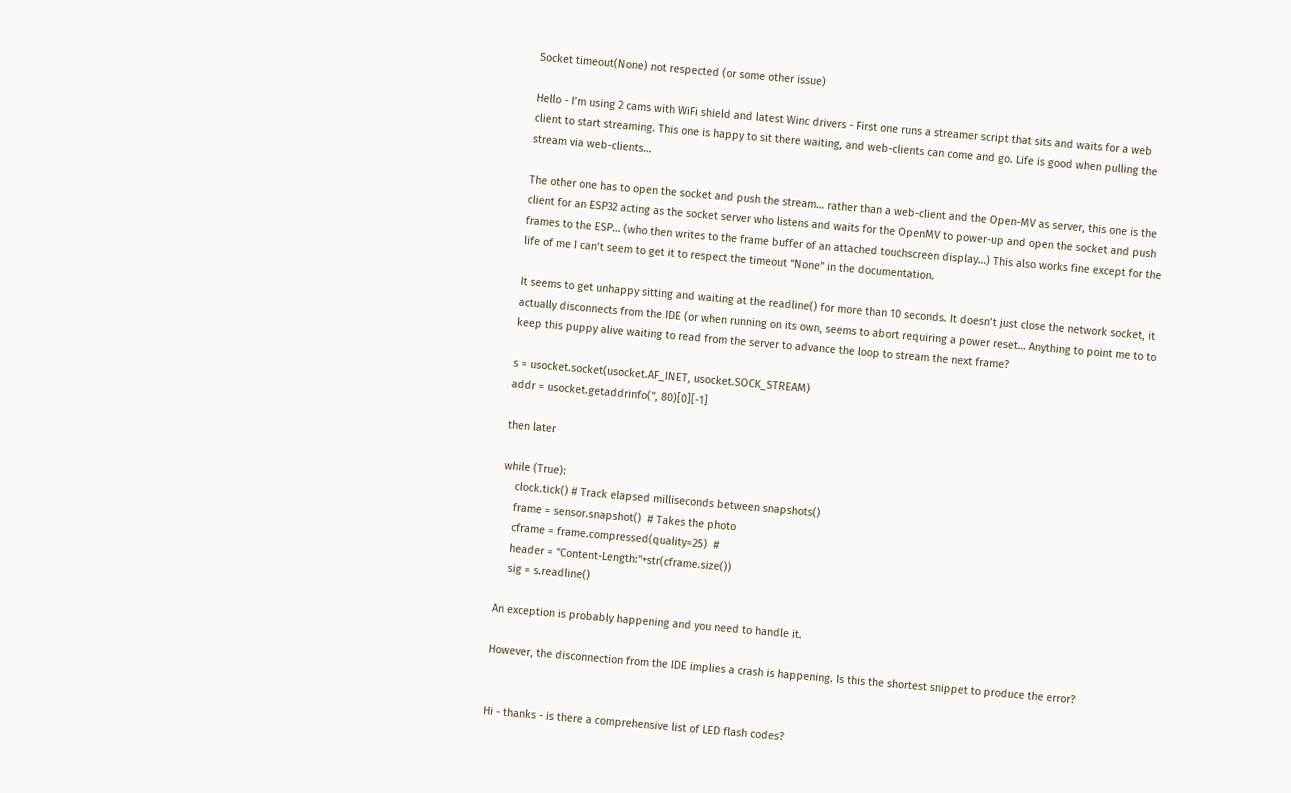Socket timeout(None) not respected (or some other issue)

Hello - I’m using 2 cams with WiFi shield and latest Winc drivers - First one runs a streamer script that sits and waits for a web client to start streaming. This one is happy to sit there waiting, and web-clients can come and go. Life is good when pulling the stream via web-clients…

The other one has to open the socket and push the stream… rather than a web-client and the Open-MV as server, this one is the client for an ESP32 acting as the socket server who listens and waits for the OpenMV to power-up and open the socket and push frames to the ESP… (who then writes to the frame buffer of an attached touchscreen display…) This also works fine except for the life of me I can’t seem to get it to respect the timeout “None” in the documentation.

It seems to get unhappy sitting and waiting at the readline() for more than 10 seconds. It doesn’t just close the network socket, it actually disconnects from the IDE (or when running on its own, seems to abort requiring a power reset… Anything to point me to to keep this puppy alive waiting to read from the server to advance the loop to stream the next frame?

s = usocket.socket(usocket.AF_INET, usocket.SOCK_STREAM)
addr = usocket.getaddrinfo('', 80)[0][-1]

then later

while (True):
    clock.tick() # Track elapsed milliseconds between snapshots()
    frame = sensor.snapshot()  # Takes the photo
    cframe = frame.compressed(quality=25)  #
    header = "Content-Length:"+str(cframe.size())
    sig = s.readline()

An exception is probably happening and you need to handle it.

However, the disconnection from the IDE implies a crash is happening. Is this the shortest snippet to produce the error?


Hi - thanks - is there a comprehensive list of LED flash codes?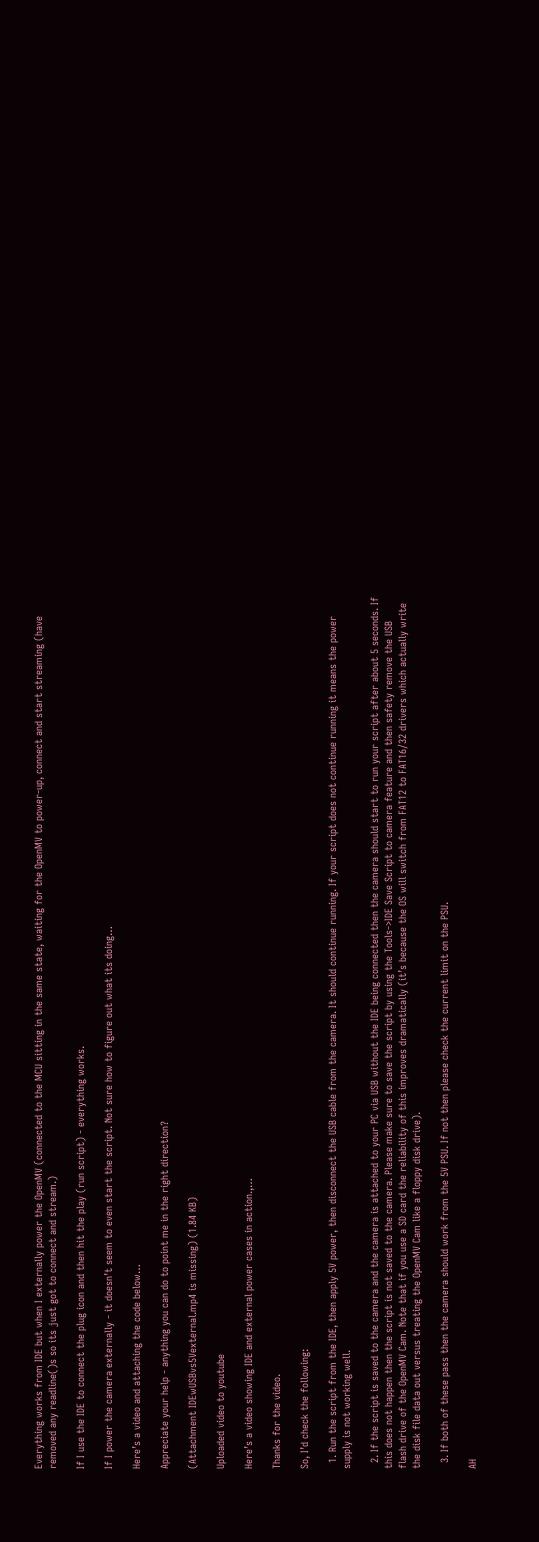Everything works from IDE but when I externally power the OpenMV (connected to the MCU sitting in the same state, waiting for the OpenMV to power-up, connect and start streaming (have removed any readline()s so its just got to connect and stream.)

If I use the IDE to connect the plug icon and then hit the play (run script) - everything works.

If I power the camera externally - it doesn’t seem to even start the script. Not sure how to figure out what its doing…

Here’s a video and attaching the code below…

Appreciate your help - anything you can do to point me in the right direction?

(Attachment IDEwUSBvs5Vexternal.mp4 is missing) (1.84 KB)

Uploaded video to youtube

Here’s a video showing IDE and external power cases in action.,…

Thanks for the video.

So, I’d check the following:

  1. Run the script from the IDE, then apply 5V power, then disconnect the USB cable from the camera. It should continue running. If your script does not continue running it means the power supply is not working well.

  2. If the script is saved to the camera and the camera is attached to your PC via USB without the IDE being connected then the camera should start to run your script after about 5 seconds. If this does not happen then the script is not saved to the camera. Please make sure to save the script by using the Tools->IDE Save Script to camera feature and then safety remove the USB flash drive of the OpenMV Cam. Note that if you use a SD card the reliability of this improves dramatically (it’s because the OS will switch from FAT12 to FAT16/32 drivers which actually write the disk file data out versus treating the OpenMV Cam like a floppy disk drive).

  3. If both of these pass then the camera should work from the 5V PSU. If not then please check the current limit on the PSU.

AH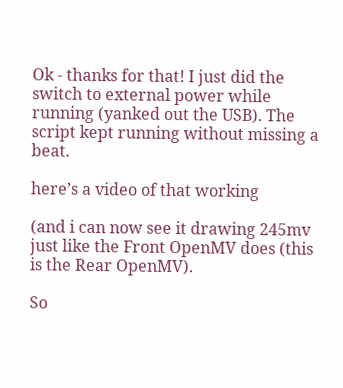Ok - thanks for that! I just did the switch to external power while running (yanked out the USB). The script kept running without missing a beat.

here’s a video of that working

(and i can now see it drawing 245mv just like the Front OpenMV does (this is the Rear OpenMV).

So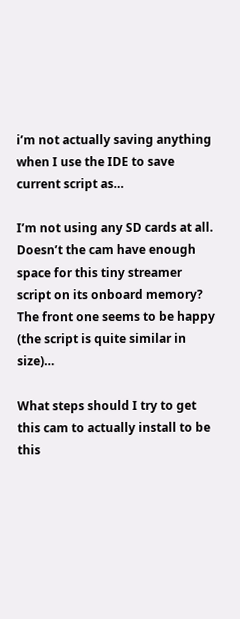i’m not actually saving anything when I use the IDE to save current script as…

I’m not using any SD cards at all. Doesn’t the cam have enough space for this tiny streamer script on its onboard memory? The front one seems to be happy (the script is quite similar in size)…

What steps should I try to get this cam to actually install to be this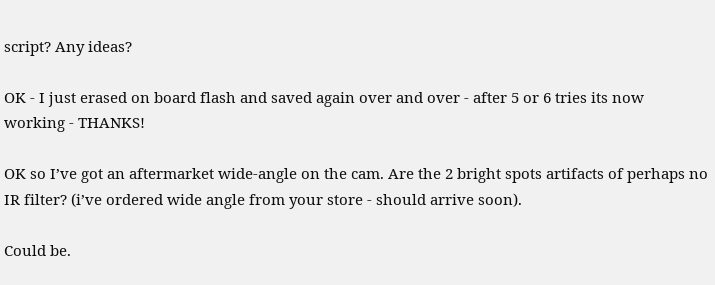script? Any ideas?

OK - I just erased on board flash and saved again over and over - after 5 or 6 tries its now working - THANKS!

OK so I’ve got an aftermarket wide-angle on the cam. Are the 2 bright spots artifacts of perhaps no IR filter? (i’ve ordered wide angle from your store - should arrive soon).

Could be.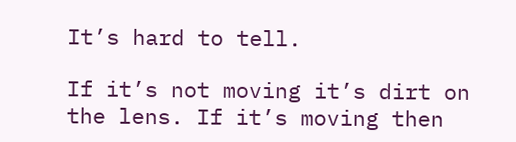It’s hard to tell.

If it’s not moving it’s dirt on the lens. If it’s moving then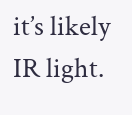it’s likely IR light.